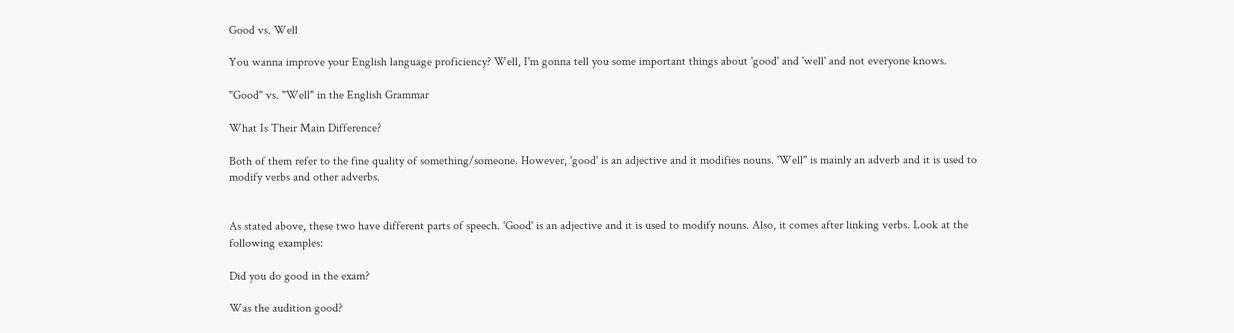Good vs. Well

You wanna improve your English language proficiency? Well, I'm gonna tell you some important things about 'good' and 'well' and not everyone knows.

"Good" vs. "Well" in the English Grammar

What Is Their Main Difference?

Both of them refer to the fine quality of something/someone. However, 'good' is an adjective and it modifies nouns. 'Well'' is mainly an adverb and it is used to modify verbs and other adverbs.


As stated above, these two have different parts of speech. 'Good' is an adjective and it is used to modify nouns. Also, it comes after linking verbs. Look at the following examples:

Did you do good in the exam?

Was the audition good?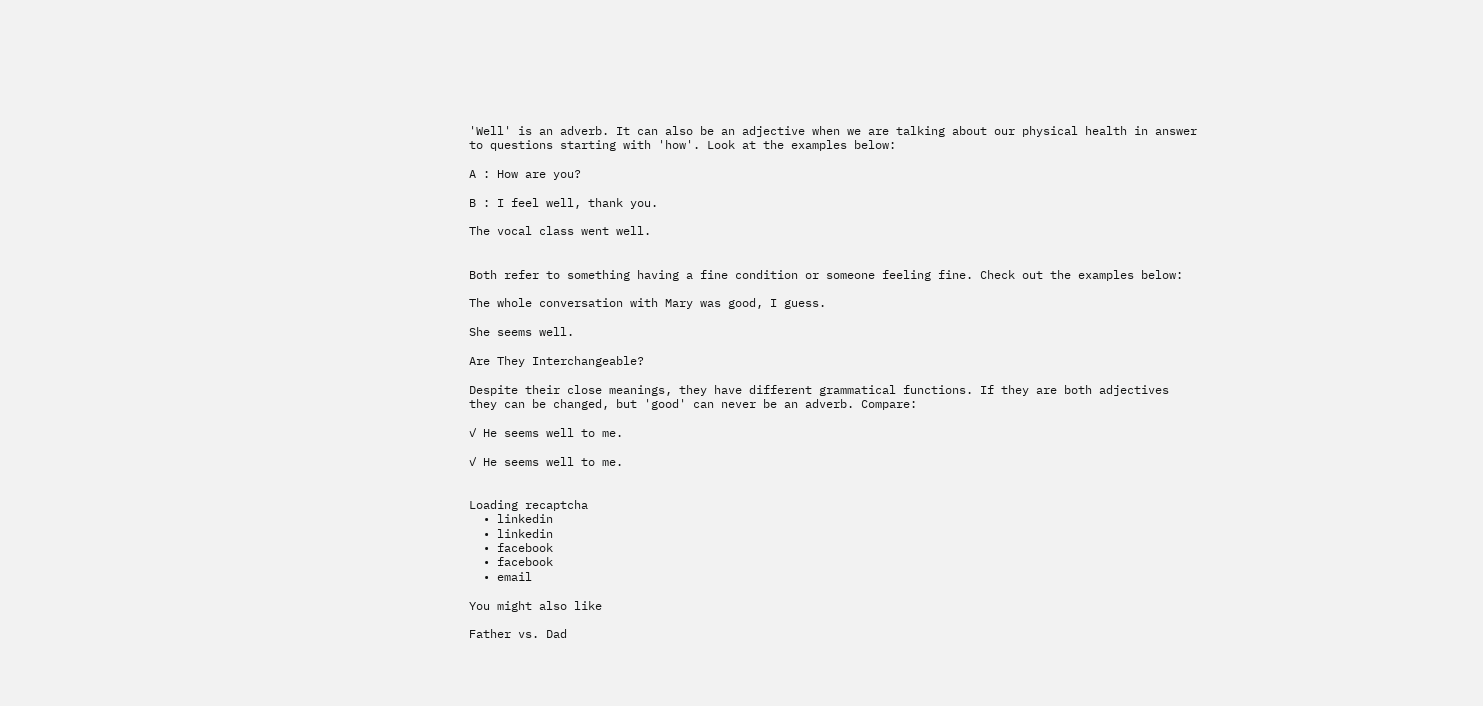'Well' is an adverb. It can also be an adjective when we are talking about our physical health in answer to questions starting with 'how'. Look at the examples below:

A : How are you?

B : I feel well, thank you.

The vocal class went well.


Both refer to something having a fine condition or someone feeling fine. Check out the examples below:

The whole conversation with Mary was good, I guess.

She seems well.

Are They Interchangeable?

Despite their close meanings, they have different grammatical functions. If they are both adjectives they can be changed, but 'good' can never be an adverb. Compare:

✓ He seems well to me.

✓ He seems well to me.


Loading recaptcha
  • linkedin
  • linkedin
  • facebook
  • facebook
  • email

You might also like

Father vs. Dad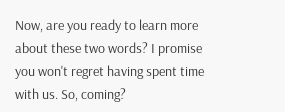Now, are you ready to learn more about these two words? I promise you won't regret having spent time with us. So, coming?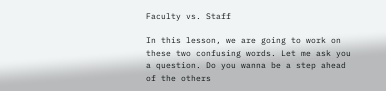Faculty vs. Staff

In this lesson, we are going to work on these two confusing words. Let me ask you a question. Do you wanna be a step ahead of the others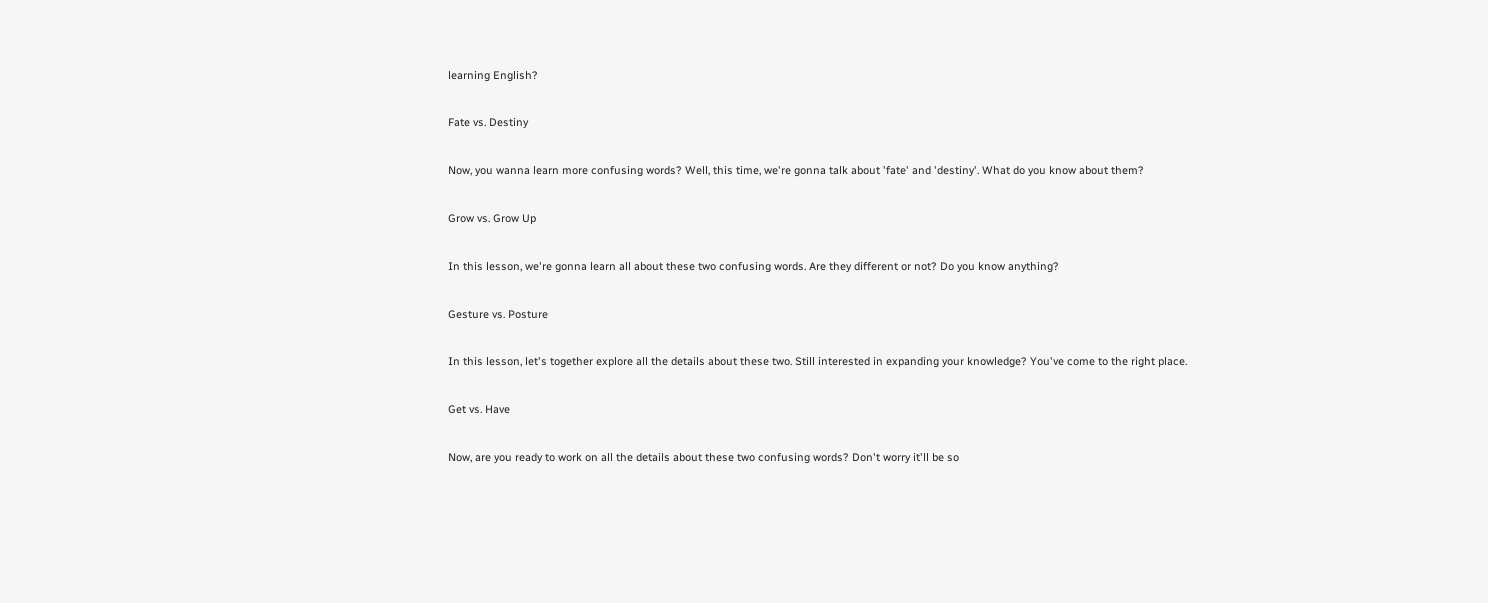learning English?

Fate vs. Destiny

Now, you wanna learn more confusing words? Well, this time, we're gonna talk about 'fate' and 'destiny'. What do you know about them?

Grow vs. Grow Up

In this lesson, we're gonna learn all about these two confusing words. Are they different or not? Do you know anything?

Gesture vs. Posture

In this lesson, let's together explore all the details about these two. Still interested in expanding your knowledge? You've come to the right place.

Get vs. Have

Now, are you ready to work on all the details about these two confusing words? Don't worry it'll be so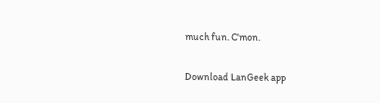much fun. C'mon.

Download LanGeek app